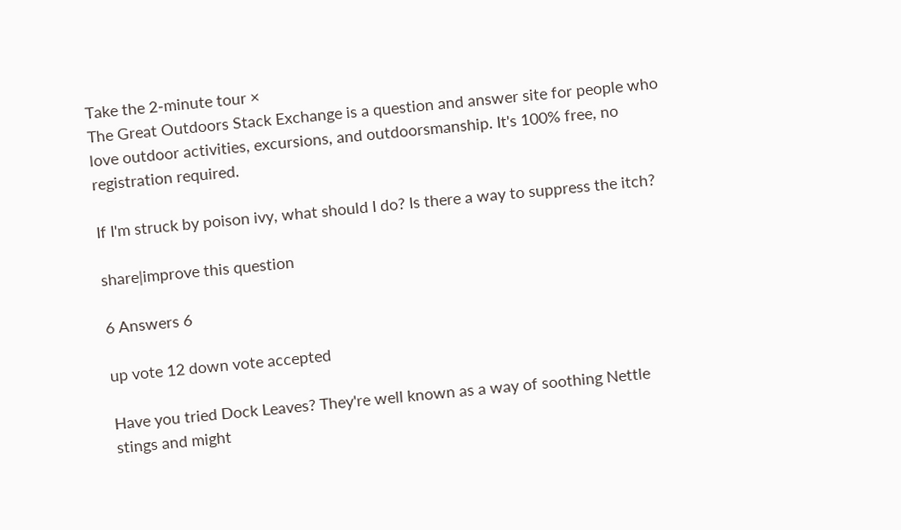Take the 2-minute tour ×
The Great Outdoors Stack Exchange is a question and answer site for people who love outdoor activities, excursions, and outdoorsmanship. It's 100% free, no registration required.

If I'm struck by poison ivy, what should I do? Is there a way to suppress the itch?

share|improve this question

6 Answers 6

up vote 12 down vote accepted

Have you tried Dock Leaves? They're well known as a way of soothing Nettle stings and might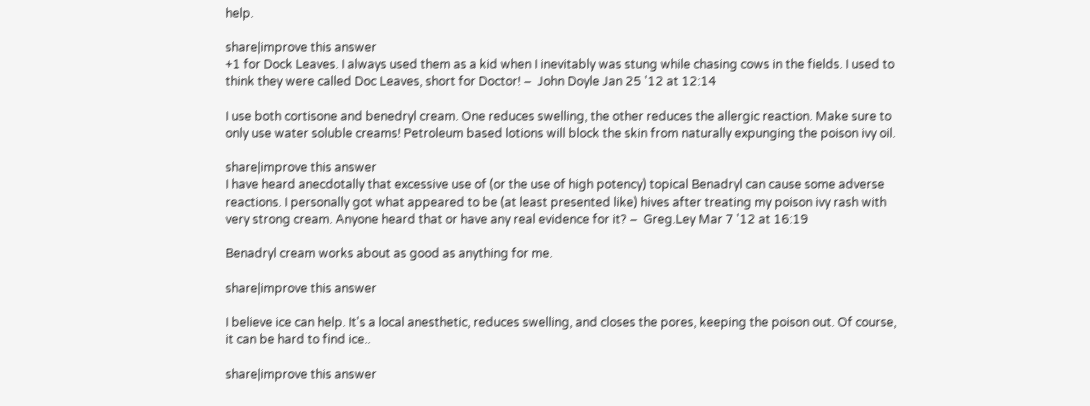help.

share|improve this answer
+1 for Dock Leaves. I always used them as a kid when I inevitably was stung while chasing cows in the fields. I used to think they were called Doc Leaves, short for Doctor! –  John Doyle Jan 25 '12 at 12:14

I use both cortisone and benedryl cream. One reduces swelling, the other reduces the allergic reaction. Make sure to only use water soluble creams! Petroleum based lotions will block the skin from naturally expunging the poison ivy oil.

share|improve this answer
I have heard anecdotally that excessive use of (or the use of high potency) topical Benadryl can cause some adverse reactions. I personally got what appeared to be (at least presented like) hives after treating my poison ivy rash with very strong cream. Anyone heard that or have any real evidence for it? –  Greg.Ley Mar 7 '12 at 16:19

Benadryl cream works about as good as anything for me.

share|improve this answer

I believe ice can help. It's a local anesthetic, reduces swelling, and closes the pores, keeping the poison out. Of course, it can be hard to find ice..

share|improve this answer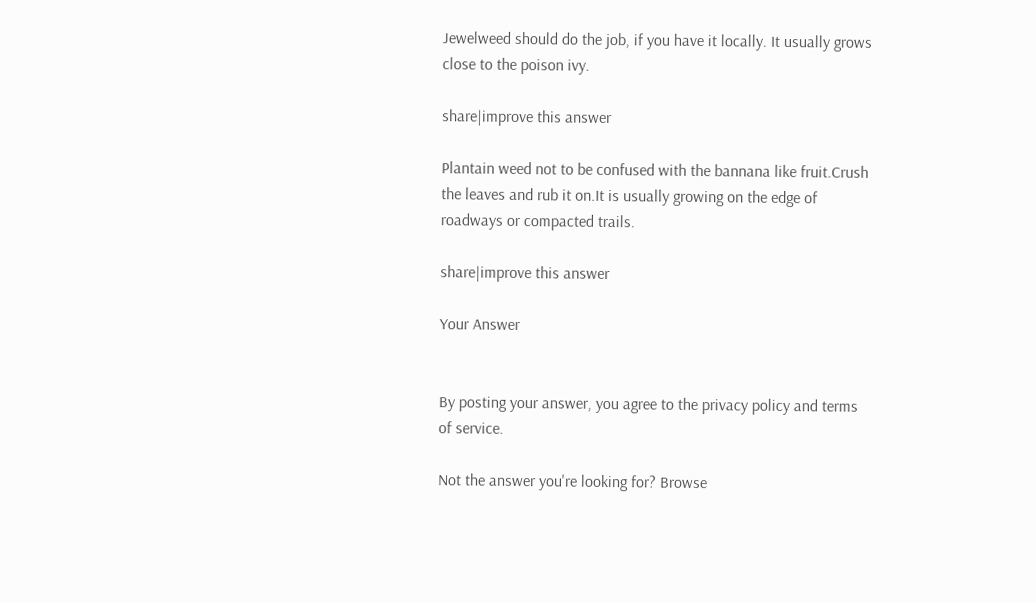Jewelweed should do the job, if you have it locally. It usually grows close to the poison ivy.

share|improve this answer

Plantain weed not to be confused with the bannana like fruit.Crush the leaves and rub it on.It is usually growing on the edge of roadways or compacted trails.

share|improve this answer

Your Answer


By posting your answer, you agree to the privacy policy and terms of service.

Not the answer you're looking for? Browse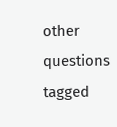other questions tagged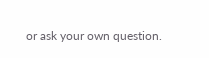or ask your own question.